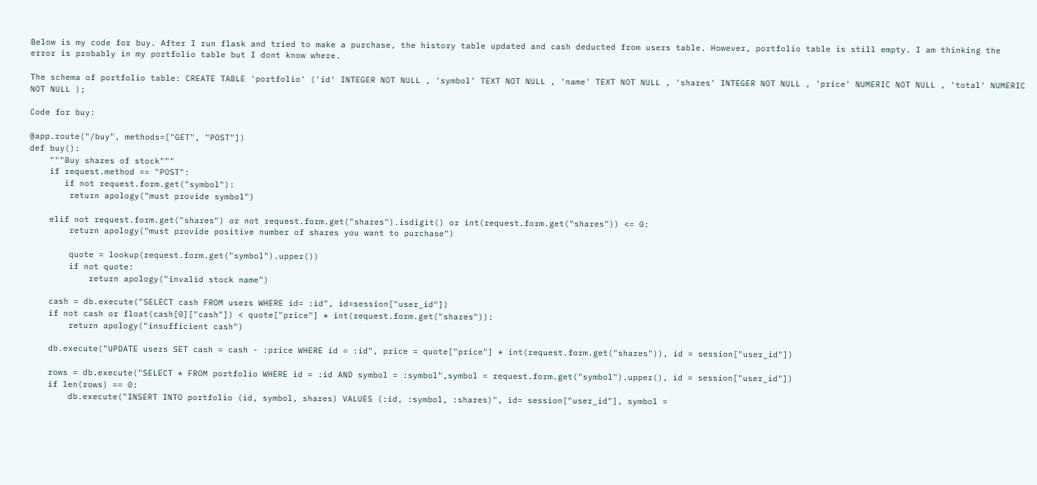Below is my code for buy. After I run flask and tried to make a purchase, the history table updated and cash deducted from users table. However, portfolio table is still empty. I am thinking the error is probably in my portfolio table but I dont know where.

The schema of portfolio table: CREATE TABLE 'portfolio' ('id' INTEGER NOT NULL , 'symbol' TEXT NOT NULL , 'name' TEXT NOT NULL , 'shares' INTEGER NOT NULL , 'price' NUMERIC NOT NULL , 'total' NUMERIC NOT NULL );

Code for buy:

@app.route("/buy", methods=["GET", "POST"])
def buy():
    """Buy shares of stock"""
    if request.method == "POST":
       if not request.form.get("symbol"):
        return apology("must provide symbol")

    elif not request.form.get("shares") or not request.form.get("shares").isdigit() or int(request.form.get("shares")) <= 0:
        return apology("must provide positive number of shares you want to purchase")

        quote = lookup(request.form.get("symbol").upper())
        if not quote:
            return apology("invalid stock name")

    cash = db.execute("SELECT cash FROM users WHERE id= :id", id=session["user_id"])
    if not cash or float(cash[0]["cash"]) < quote["price"] * int(request.form.get("shares")):
        return apology("insufficient cash")

    db.execute("UPDATE users SET cash = cash - :price WHERE id = :id", price = quote["price"] * int(request.form.get("shares")), id = session["user_id"])

    rows = db.execute("SELECT * FROM portfolio WHERE id = :id AND symbol = :symbol",symbol = request.form.get("symbol").upper(), id = session["user_id"])
    if len(rows) == 0:
        db.execute("INSERT INTO portfolio (id, symbol, shares) VALUES (:id, :symbol, :shares)", id= session["user_id"], symbol =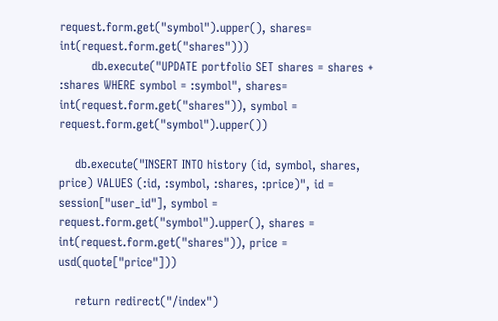request.form.get("symbol").upper(), shares= int(request.form.get("shares")))
        db.execute("UPDATE portfolio SET shares = shares + :shares WHERE symbol = :symbol", shares= int(request.form.get("shares")), symbol = request.form.get("symbol").upper())

    db.execute("INSERT INTO history (id, symbol, shares, price) VALUES (:id, :symbol, :shares, :price)", id = session["user_id"], symbol = request.form.get("symbol").upper(), shares = int(request.form.get("shares")), price = usd(quote["price"]))

    return redirect("/index")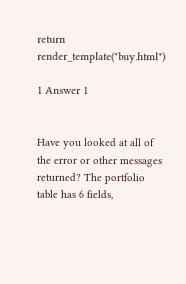return render_template("buy.html")

1 Answer 1


Have you looked at all of the error or other messages returned? The portfolio table has 6 fields,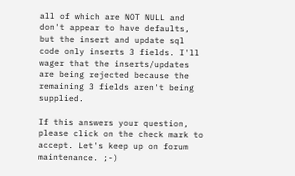all of which are NOT NULL and don't appear to have defaults, but the insert and update sql code only inserts 3 fields. I'll wager that the inserts/updates are being rejected because the remaining 3 fields aren't being supplied.

If this answers your question, please click on the check mark to accept. Let's keep up on forum maintenance. ;-)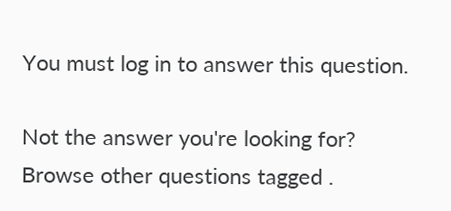You must log in to answer this question.

Not the answer you're looking for? Browse other questions tagged .